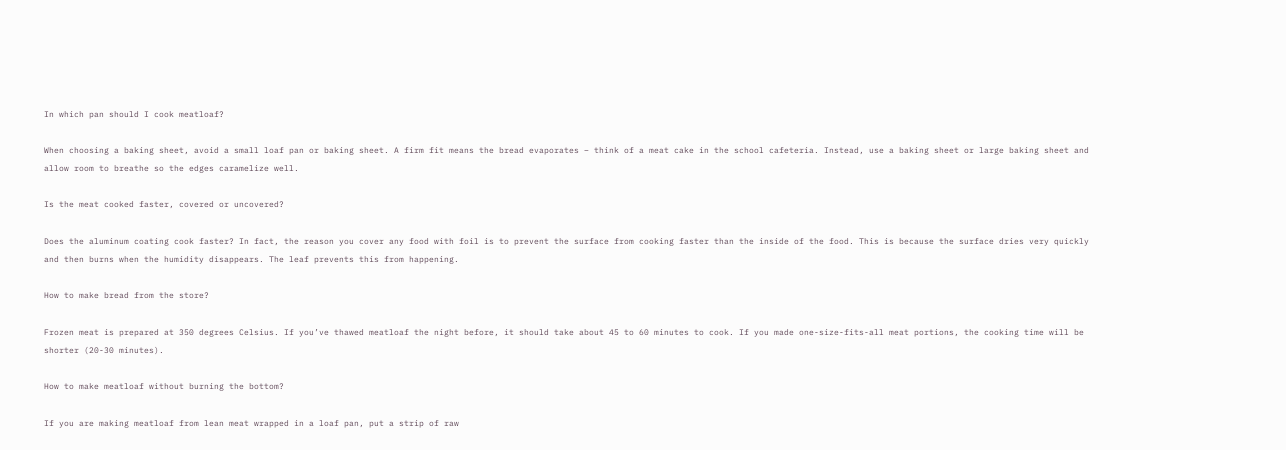In which pan should I cook meatloaf?

When choosing a baking sheet, avoid a small loaf pan or baking sheet. A firm fit means the bread evaporates – think of a meat cake in the school cafeteria. Instead, use a baking sheet or large baking sheet and allow room to breathe so the edges caramelize well.

Is the meat cooked faster, covered or uncovered?

Does the aluminum coating cook faster? In fact, the reason you cover any food with foil is to prevent the surface from cooking faster than the inside of the food. This is because the surface dries very quickly and then burns when the humidity disappears. The leaf prevents this from happening.

How to make bread from the store?

Frozen meat is prepared at 350 degrees Celsius. If you’ve thawed meatloaf the night before, it should take about 45 to 60 minutes to cook. If you made one-size-fits-all meat portions, the cooking time will be shorter (20-30 minutes).

How to make meatloaf without burning the bottom?

If you are making meatloaf from lean meat wrapped in a loaf pan, put a strip of raw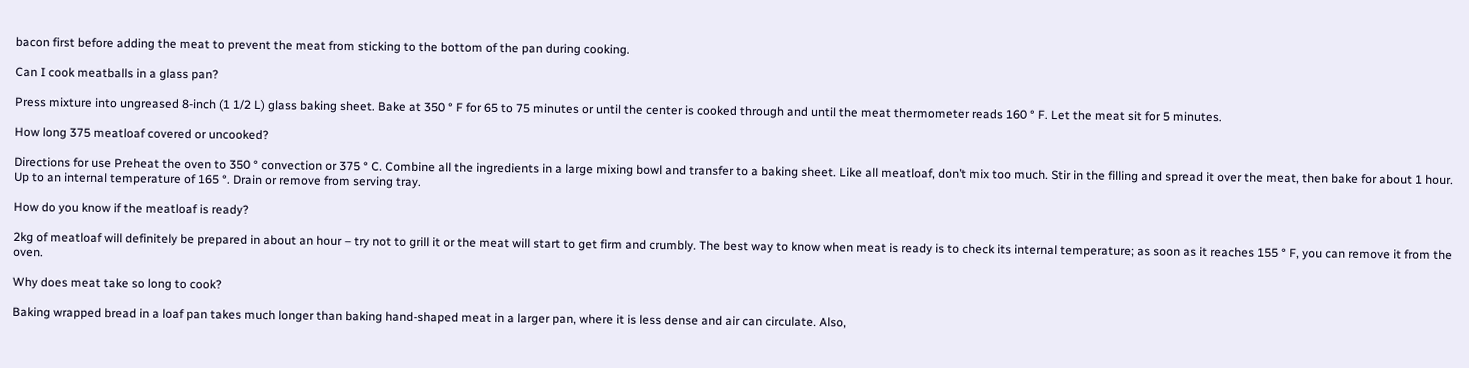bacon first before adding the meat to prevent the meat from sticking to the bottom of the pan during cooking.

Can I cook meatballs in a glass pan?

Press mixture into ungreased 8-inch (1 1/2 L) glass baking sheet. Bake at 350 ° F for 65 to 75 minutes or until the center is cooked through and until the meat thermometer reads 160 ° F. Let the meat sit for 5 minutes.

How long 375 meatloaf covered or uncooked?

Directions for use Preheat the oven to 350 ° convection or 375 ° C. Combine all the ingredients in a large mixing bowl and transfer to a baking sheet. Like all meatloaf, don’t mix too much. Stir in the filling and spread it over the meat, then bake for about 1 hour. Up to an internal temperature of 165 °. Drain or remove from serving tray.

How do you know if the meatloaf is ready?

2kg of meatloaf will definitely be prepared in about an hour – try not to grill it or the meat will start to get firm and crumbly. The best way to know when meat is ready is to check its internal temperature; as soon as it reaches 155 ° F, you can remove it from the oven.

Why does meat take so long to cook?

Baking wrapped bread in a loaf pan takes much longer than baking hand-shaped meat in a larger pan, where it is less dense and air can circulate. Also,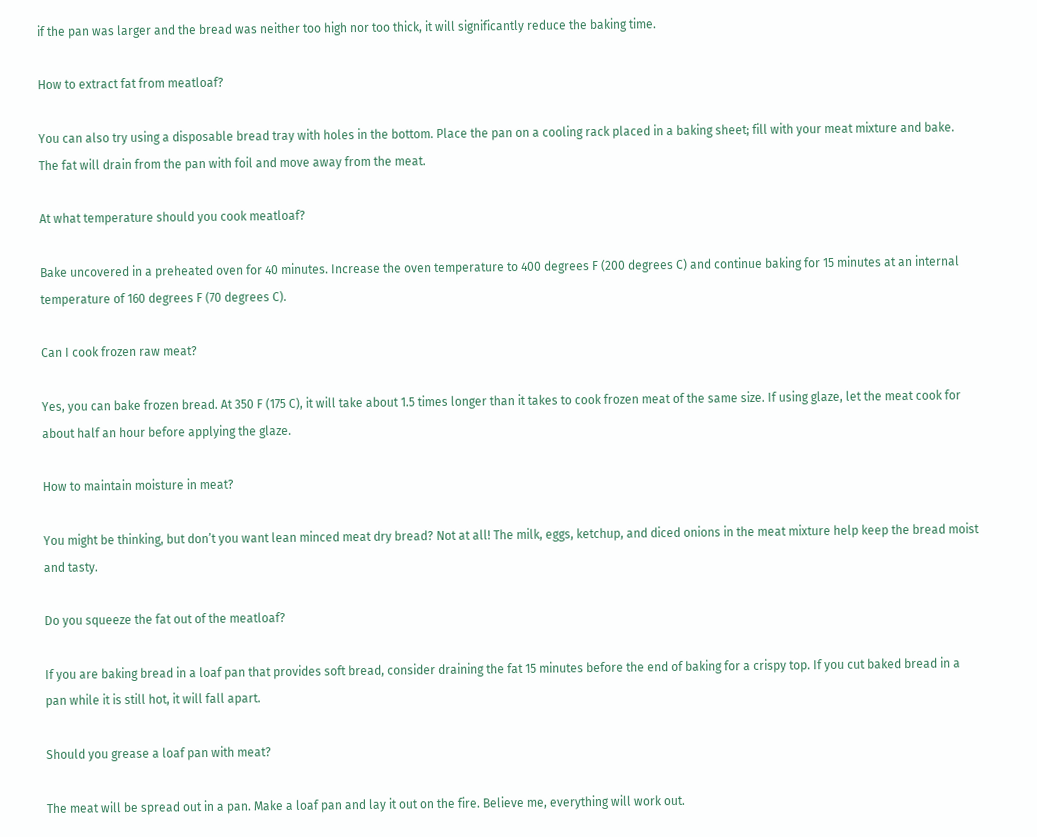if the pan was larger and the bread was neither too high nor too thick, it will significantly reduce the baking time.

How to extract fat from meatloaf?

You can also try using a disposable bread tray with holes in the bottom. Place the pan on a cooling rack placed in a baking sheet; fill with your meat mixture and bake. The fat will drain from the pan with foil and move away from the meat.

At what temperature should you cook meatloaf?

Bake uncovered in a preheated oven for 40 minutes. Increase the oven temperature to 400 degrees F (200 degrees C) and continue baking for 15 minutes at an internal temperature of 160 degrees F (70 degrees C).

Can I cook frozen raw meat?

Yes, you can bake frozen bread. At 350 F (175 C), it will take about 1.5 times longer than it takes to cook frozen meat of the same size. If using glaze, let the meat cook for about half an hour before applying the glaze.

How to maintain moisture in meat?

You might be thinking, but don’t you want lean minced meat dry bread? Not at all! The milk, eggs, ketchup, and diced onions in the meat mixture help keep the bread moist and tasty.

Do you squeeze the fat out of the meatloaf?

If you are baking bread in a loaf pan that provides soft bread, consider draining the fat 15 minutes before the end of baking for a crispy top. If you cut baked bread in a pan while it is still hot, it will fall apart.

Should you grease a loaf pan with meat?

The meat will be spread out in a pan. Make a loaf pan and lay it out on the fire. Believe me, everything will work out.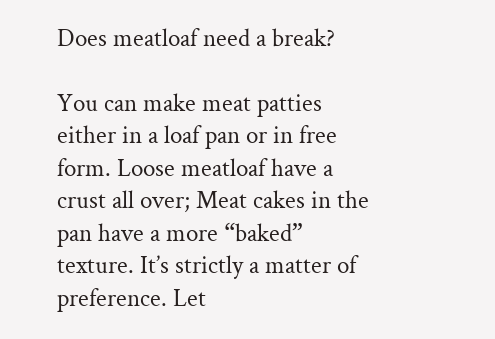Does meatloaf need a break?

You can make meat patties either in a loaf pan or in free form. Loose meatloaf have a crust all over; Meat cakes in the pan have a more “baked” texture. It’s strictly a matter of preference. Let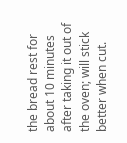the bread rest for about 10 minutes after taking it out of the oven; will stick better when cut.